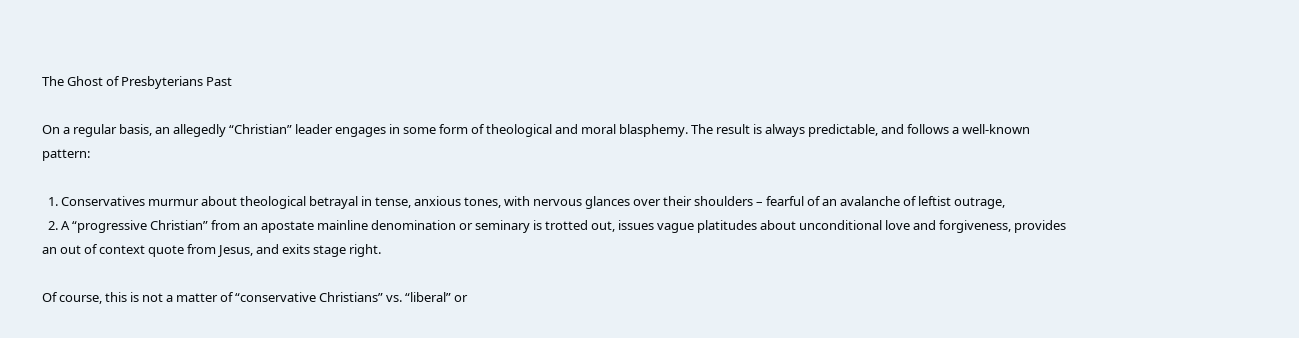The Ghost of Presbyterians Past

On a regular basis, an allegedly “Christian” leader engages in some form of theological and moral blasphemy. The result is always predictable, and follows a well-known pattern:

  1. Conservatives murmur about theological betrayal in tense, anxious tones, with nervous glances over their shoulders – fearful of an avalanche of leftist outrage,
  2. A “progressive Christian” from an apostate mainline denomination or seminary is trotted out, issues vague platitudes about unconditional love and forgiveness, provides an out of context quote from Jesus, and exits stage right.

Of course, this is not a matter of “conservative Christians” vs. “liberal” or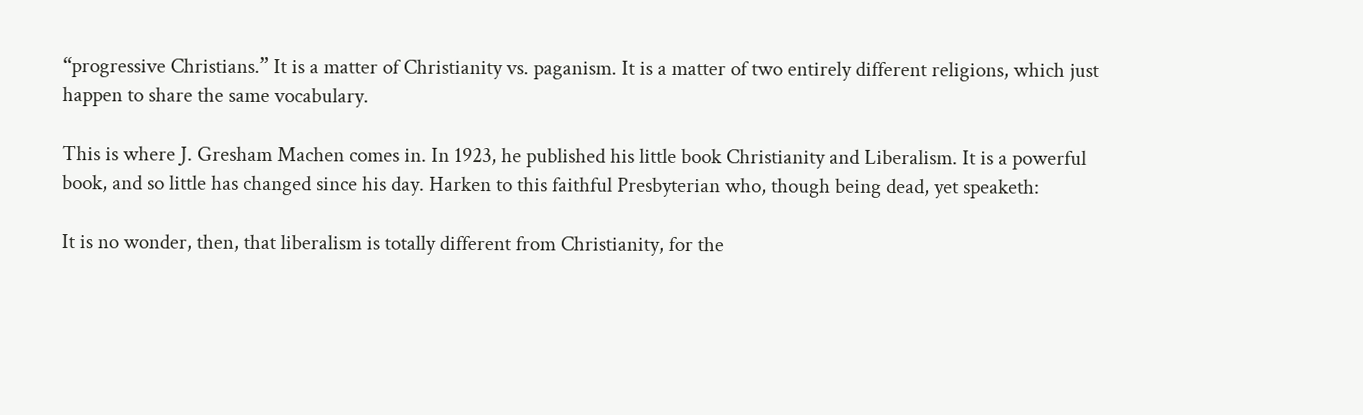“progressive Christians.” It is a matter of Christianity vs. paganism. It is a matter of two entirely different religions, which just happen to share the same vocabulary.

This is where J. Gresham Machen comes in. In 1923, he published his little book Christianity and Liberalism. It is a powerful book, and so little has changed since his day. Harken to this faithful Presbyterian who, though being dead, yet speaketh:

It is no wonder, then, that liberalism is totally different from Christianity, for the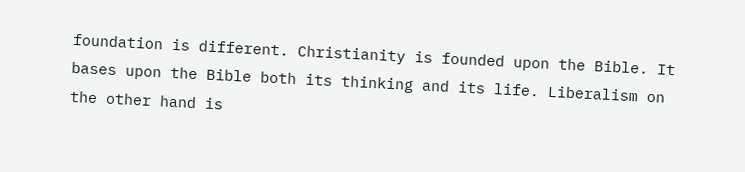foundation is different. Christianity is founded upon the Bible. It bases upon the Bible both its thinking and its life. Liberalism on the other hand is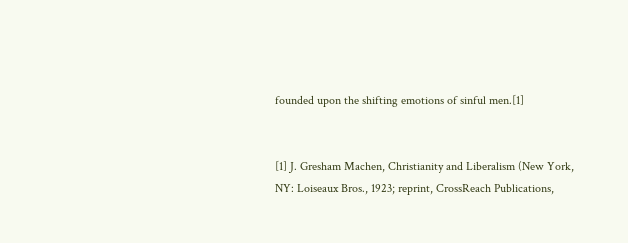founded upon the shifting emotions of sinful men.[1]


[1] J. Gresham Machen, Christianity and Liberalism (New York, NY: Loiseaux Bros., 1923; reprint, CrossReach Publications,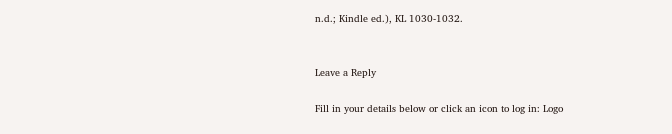n.d.; Kindle ed.), KL 1030-1032.


Leave a Reply

Fill in your details below or click an icon to log in: Logo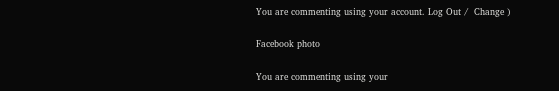You are commenting using your account. Log Out /  Change )

Facebook photo

You are commenting using your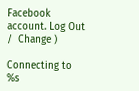Facebook account. Log Out /  Change )

Connecting to %s